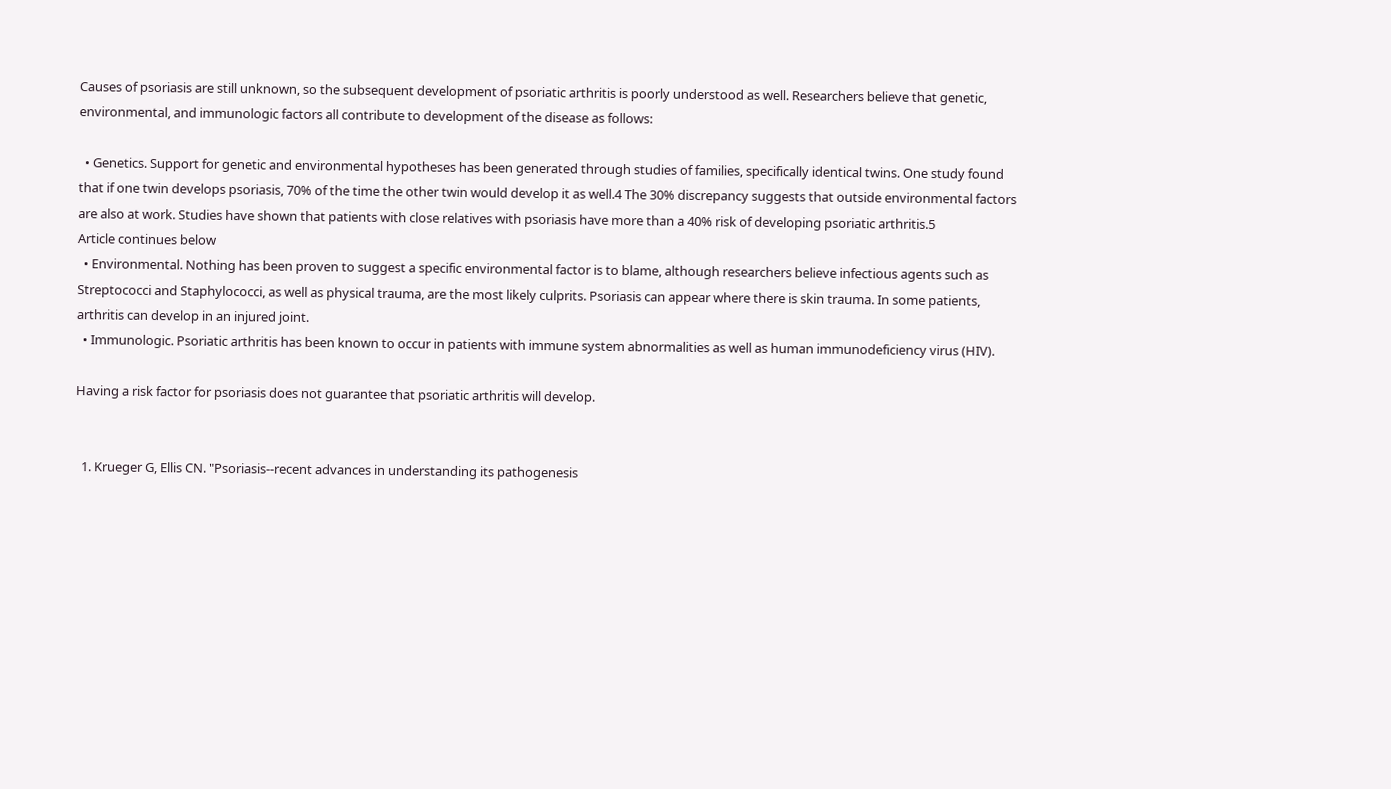Causes of psoriasis are still unknown, so the subsequent development of psoriatic arthritis is poorly understood as well. Researchers believe that genetic, environmental, and immunologic factors all contribute to development of the disease as follows:

  • Genetics. Support for genetic and environmental hypotheses has been generated through studies of families, specifically identical twins. One study found that if one twin develops psoriasis, 70% of the time the other twin would develop it as well.4 The 30% discrepancy suggests that outside environmental factors are also at work. Studies have shown that patients with close relatives with psoriasis have more than a 40% risk of developing psoriatic arthritis.5
Article continues below
  • Environmental. Nothing has been proven to suggest a specific environmental factor is to blame, although researchers believe infectious agents such as Streptococci and Staphylococci, as well as physical trauma, are the most likely culprits. Psoriasis can appear where there is skin trauma. In some patients, arthritis can develop in an injured joint.
  • Immunologic. Psoriatic arthritis has been known to occur in patients with immune system abnormalities as well as human immunodeficiency virus (HIV).

Having a risk factor for psoriasis does not guarantee that psoriatic arthritis will develop.


  1. Krueger G, Ellis CN. "Psoriasis--recent advances in understanding its pathogenesis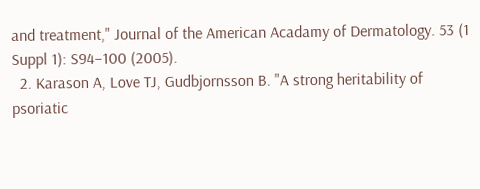and treatment," Journal of the American Acadamy of Dermatology. 53 (1 Suppl 1): S94–100 (2005).
  2. Karason A, Love TJ, Gudbjornsson B. "A strong heritability of psoriatic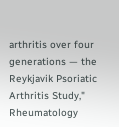arthritis over four generations — the Reykjavik Psoriatic Arthritis Study," Rheumatology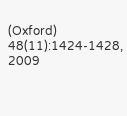(Oxford) 48(11):1424-1428, 2009